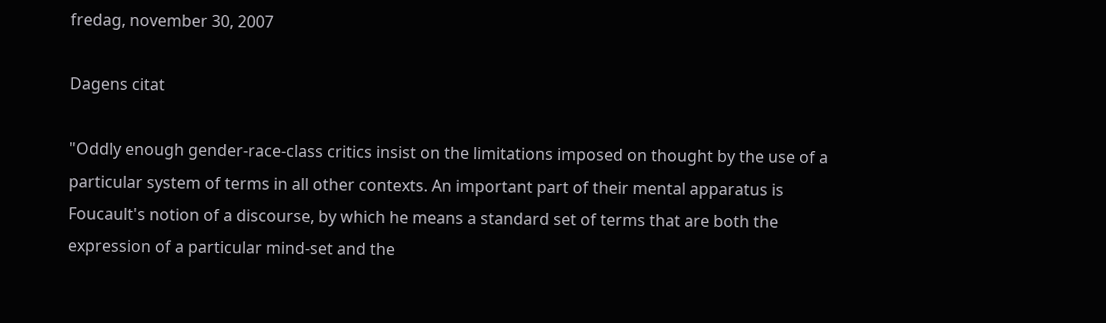fredag, november 30, 2007

Dagens citat

"Oddly enough gender-race-class critics insist on the limitations imposed on thought by the use of a particular system of terms in all other contexts. An important part of their mental apparatus is Foucault's notion of a discourse, by which he means a standard set of terms that are both the expression of a particular mind-set and the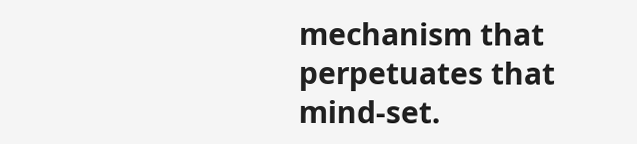mechanism that perpetuates that mind-set.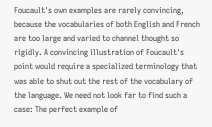Foucault's own examples are rarely convincing, because the vocabularies of both English and French are too large and varied to channel thought so rigidly. A convincing illustration of Foucault's point would require a specialized terminology that was able to shut out the rest of the vocabulary of the language. We need not look far to find such a case: The perfect example of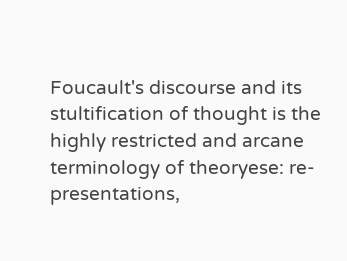Foucault's discourse and its stultification of thought is the highly restricted and arcane terminology of theoryese: re-presentations,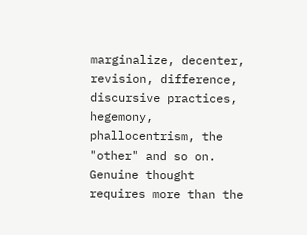marginalize, decenter, revision, difference, discursive practices, hegemony, phallocentrism, the "other" and so on. Genuine thought requires more than the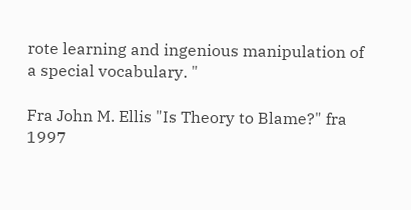rote learning and ingenious manipulation of a special vocabulary. "

Fra John M. Ellis "Is Theory to Blame?" fra 1997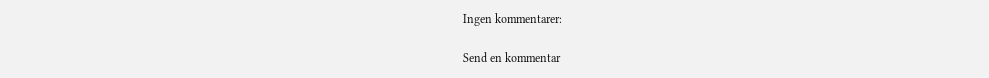Ingen kommentarer:

Send en kommentar